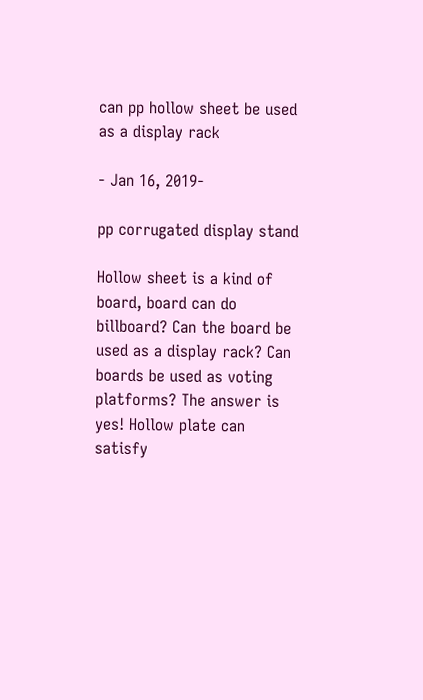can pp hollow sheet be used as a display rack

- Jan 16, 2019-

pp corrugated display stand

Hollow sheet is a kind of board, board can do billboard? Can the board be used as a display rack? Can boards be used as voting platforms? The answer is yes! Hollow plate can satisfy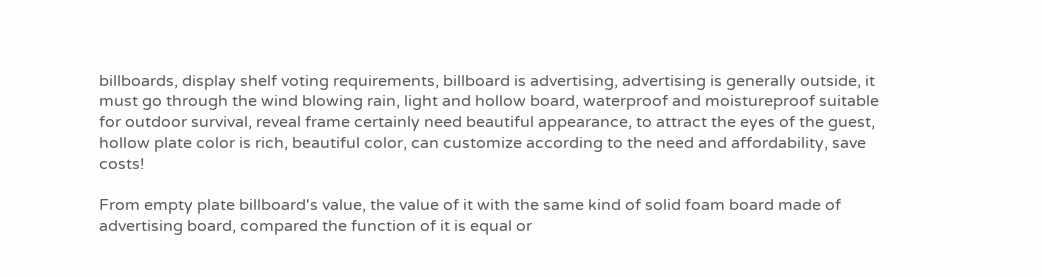billboards, display shelf voting requirements, billboard is advertising, advertising is generally outside, it must go through the wind blowing rain, light and hollow board, waterproof and moistureproof suitable for outdoor survival, reveal frame certainly need beautiful appearance, to attract the eyes of the guest, hollow plate color is rich, beautiful color, can customize according to the need and affordability, save costs!

From empty plate billboard's value, the value of it with the same kind of solid foam board made of advertising board, compared the function of it is equal or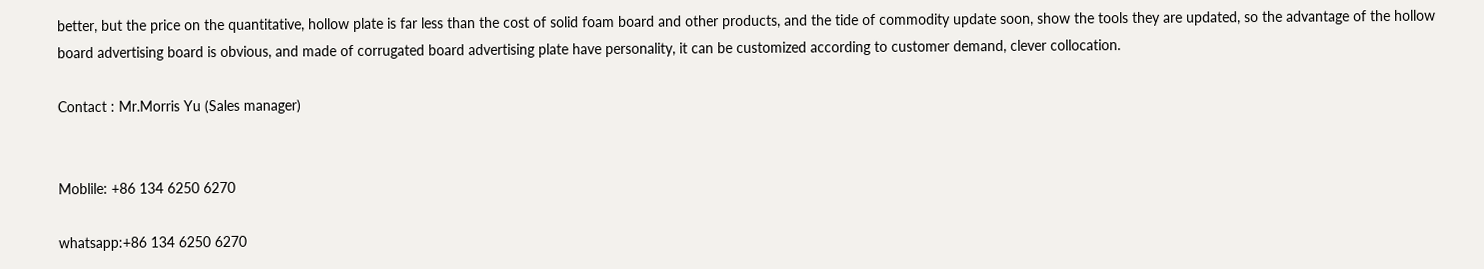better, but the price on the quantitative, hollow plate is far less than the cost of solid foam board and other products, and the tide of commodity update soon, show the tools they are updated, so the advantage of the hollow board advertising board is obvious, and made of corrugated board advertising plate have personality, it can be customized according to customer demand, clever collocation.

Contact : Mr.Morris Yu (Sales manager)


Moblile: +86 134 6250 6270

whatsapp:+86 134 6250 6270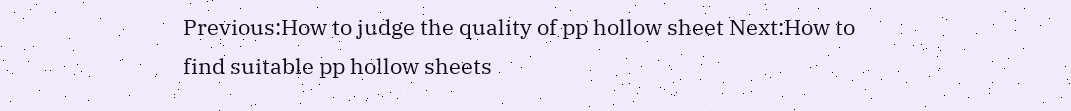Previous:How to judge the quality of pp hollow sheet Next:How to find suitable pp hollow sheets